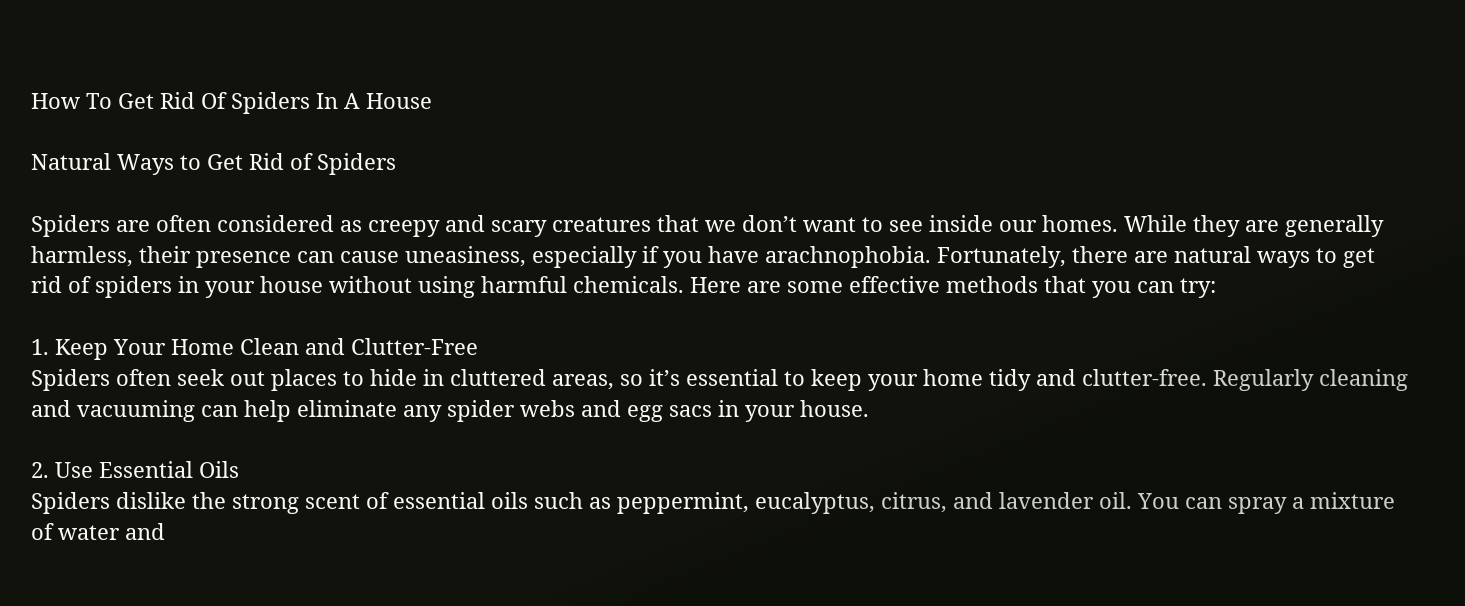How To Get Rid Of Spiders In A House

Natural Ways to Get Rid of Spiders

Spiders are often considered as creepy and scary creatures that we don’t want to see inside our homes. While they are generally harmless, their presence can cause uneasiness, especially if you have arachnophobia. Fortunately, there are natural ways to get rid of spiders in your house without using harmful chemicals. Here are some effective methods that you can try:

1. Keep Your Home Clean and Clutter-Free
Spiders often seek out places to hide in cluttered areas, so it’s essential to keep your home tidy and clutter-free. Regularly cleaning and vacuuming can help eliminate any spider webs and egg sacs in your house.

2. Use Essential Oils
Spiders dislike the strong scent of essential oils such as peppermint, eucalyptus, citrus, and lavender oil. You can spray a mixture of water and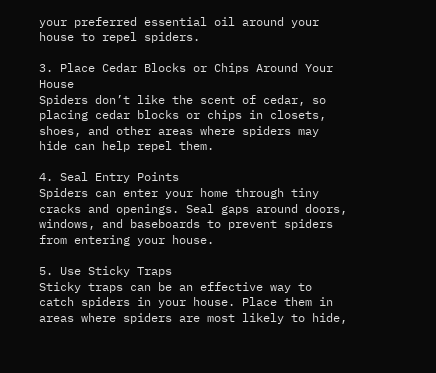your preferred essential oil around your house to repel spiders.

3. Place Cedar Blocks or Chips Around Your House
Spiders don’t like the scent of cedar, so placing cedar blocks or chips in closets, shoes, and other areas where spiders may hide can help repel them.

4. Seal Entry Points
Spiders can enter your home through tiny cracks and openings. Seal gaps around doors, windows, and baseboards to prevent spiders from entering your house.

5. Use Sticky Traps
Sticky traps can be an effective way to catch spiders in your house. Place them in areas where spiders are most likely to hide,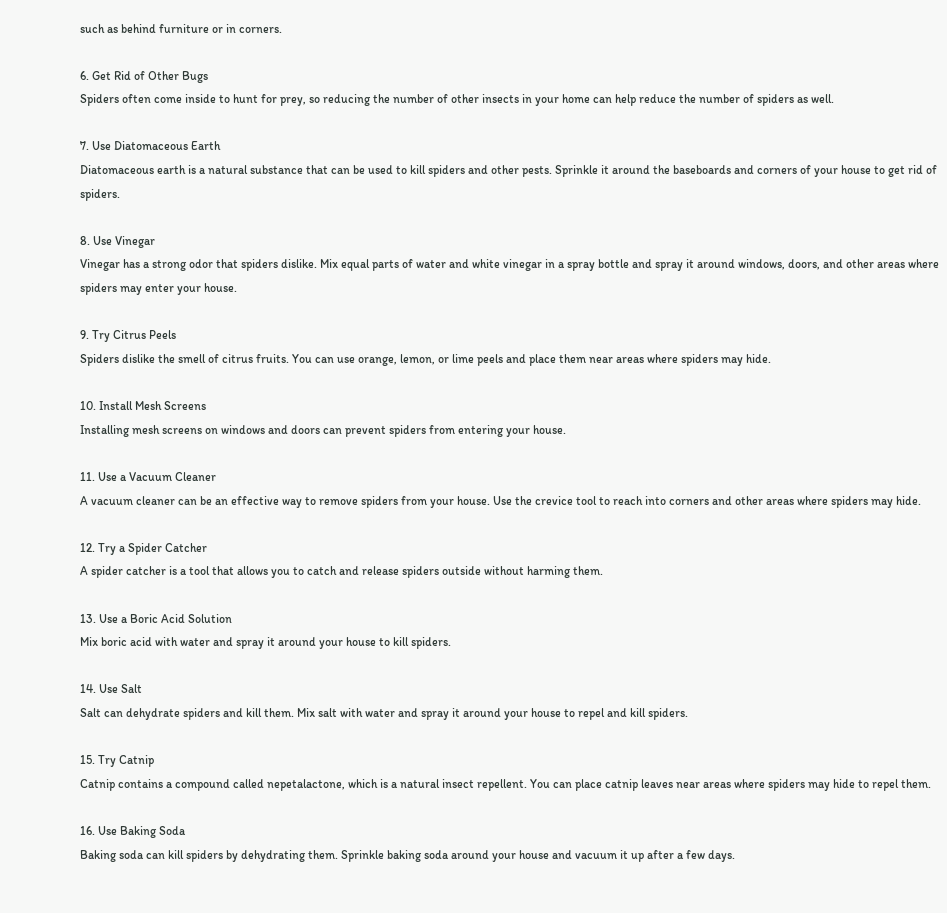such as behind furniture or in corners.

6. Get Rid of Other Bugs
Spiders often come inside to hunt for prey, so reducing the number of other insects in your home can help reduce the number of spiders as well.

7. Use Diatomaceous Earth
Diatomaceous earth is a natural substance that can be used to kill spiders and other pests. Sprinkle it around the baseboards and corners of your house to get rid of spiders.

8. Use Vinegar
Vinegar has a strong odor that spiders dislike. Mix equal parts of water and white vinegar in a spray bottle and spray it around windows, doors, and other areas where spiders may enter your house.

9. Try Citrus Peels
Spiders dislike the smell of citrus fruits. You can use orange, lemon, or lime peels and place them near areas where spiders may hide.

10. Install Mesh Screens
Installing mesh screens on windows and doors can prevent spiders from entering your house.

11. Use a Vacuum Cleaner
A vacuum cleaner can be an effective way to remove spiders from your house. Use the crevice tool to reach into corners and other areas where spiders may hide.

12. Try a Spider Catcher
A spider catcher is a tool that allows you to catch and release spiders outside without harming them.

13. Use a Boric Acid Solution
Mix boric acid with water and spray it around your house to kill spiders.

14. Use Salt
Salt can dehydrate spiders and kill them. Mix salt with water and spray it around your house to repel and kill spiders.

15. Try Catnip
Catnip contains a compound called nepetalactone, which is a natural insect repellent. You can place catnip leaves near areas where spiders may hide to repel them.

16. Use Baking Soda
Baking soda can kill spiders by dehydrating them. Sprinkle baking soda around your house and vacuum it up after a few days.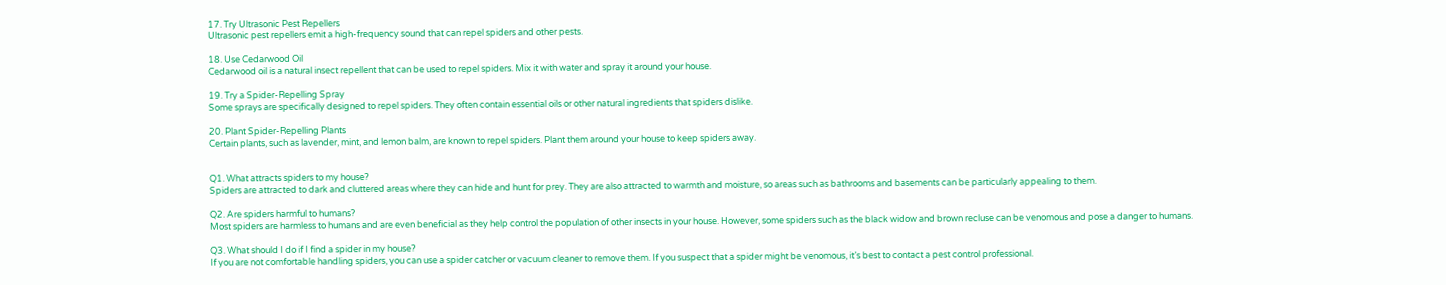17. Try Ultrasonic Pest Repellers
Ultrasonic pest repellers emit a high-frequency sound that can repel spiders and other pests.

18. Use Cedarwood Oil
Cedarwood oil is a natural insect repellent that can be used to repel spiders. Mix it with water and spray it around your house.

19. Try a Spider-Repelling Spray
Some sprays are specifically designed to repel spiders. They often contain essential oils or other natural ingredients that spiders dislike.

20. Plant Spider-Repelling Plants
Certain plants, such as lavender, mint, and lemon balm, are known to repel spiders. Plant them around your house to keep spiders away.


Q1. What attracts spiders to my house?
Spiders are attracted to dark and cluttered areas where they can hide and hunt for prey. They are also attracted to warmth and moisture, so areas such as bathrooms and basements can be particularly appealing to them.

Q2. Are spiders harmful to humans?
Most spiders are harmless to humans and are even beneficial as they help control the population of other insects in your house. However, some spiders such as the black widow and brown recluse can be venomous and pose a danger to humans.

Q3. What should I do if I find a spider in my house?
If you are not comfortable handling spiders, you can use a spider catcher or vacuum cleaner to remove them. If you suspect that a spider might be venomous, it’s best to contact a pest control professional.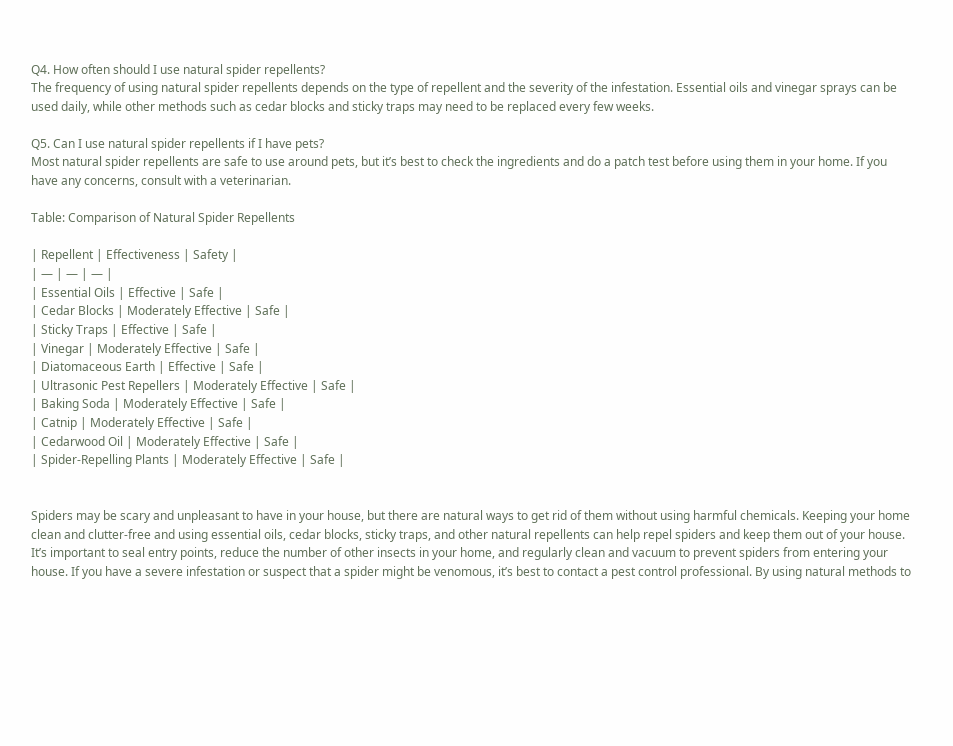Q4. How often should I use natural spider repellents?
The frequency of using natural spider repellents depends on the type of repellent and the severity of the infestation. Essential oils and vinegar sprays can be used daily, while other methods such as cedar blocks and sticky traps may need to be replaced every few weeks.

Q5. Can I use natural spider repellents if I have pets?
Most natural spider repellents are safe to use around pets, but it’s best to check the ingredients and do a patch test before using them in your home. If you have any concerns, consult with a veterinarian.

Table: Comparison of Natural Spider Repellents

| Repellent | Effectiveness | Safety |
| — | — | — |
| Essential Oils | Effective | Safe |
| Cedar Blocks | Moderately Effective | Safe |
| Sticky Traps | Effective | Safe |
| Vinegar | Moderately Effective | Safe |
| Diatomaceous Earth | Effective | Safe |
| Ultrasonic Pest Repellers | Moderately Effective | Safe |
| Baking Soda | Moderately Effective | Safe |
| Catnip | Moderately Effective | Safe |
| Cedarwood Oil | Moderately Effective | Safe |
| Spider-Repelling Plants | Moderately Effective | Safe |


Spiders may be scary and unpleasant to have in your house, but there are natural ways to get rid of them without using harmful chemicals. Keeping your home clean and clutter-free and using essential oils, cedar blocks, sticky traps, and other natural repellents can help repel spiders and keep them out of your house. It’s important to seal entry points, reduce the number of other insects in your home, and regularly clean and vacuum to prevent spiders from entering your house. If you have a severe infestation or suspect that a spider might be venomous, it’s best to contact a pest control professional. By using natural methods to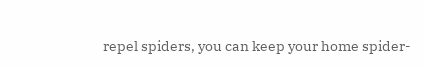repel spiders, you can keep your home spider-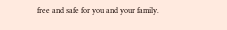free and safe for you and your family.